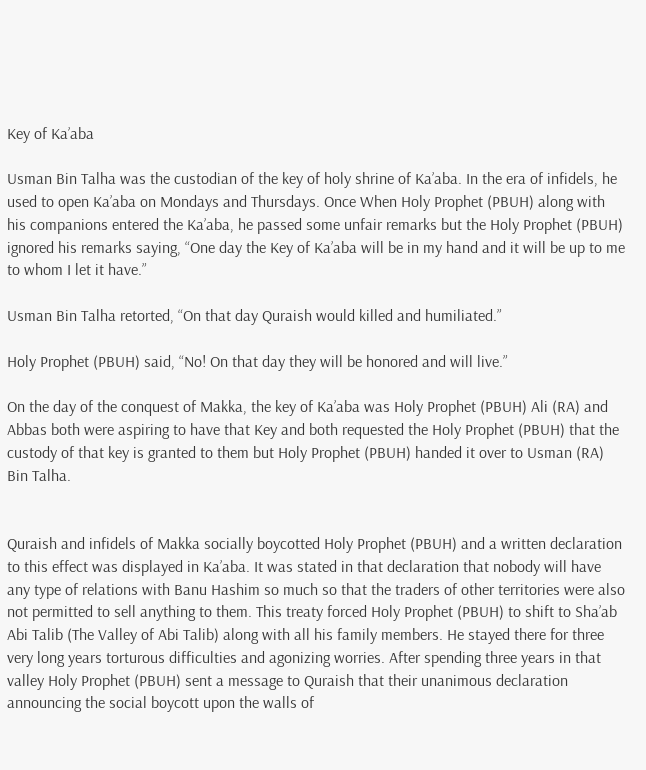Key of Ka’aba

Usman Bin Talha was the custodian of the key of holy shrine of Ka’aba. In the era of infidels, he used to open Ka’aba on Mondays and Thursdays. Once When Holy Prophet (PBUH) along with his companions entered the Ka’aba, he passed some unfair remarks but the Holy Prophet (PBUH) ignored his remarks saying, “One day the Key of Ka’aba will be in my hand and it will be up to me to whom I let it have.”

Usman Bin Talha retorted, “On that day Quraish would killed and humiliated.”

Holy Prophet (PBUH) said, “No! On that day they will be honored and will live.”

On the day of the conquest of Makka, the key of Ka’aba was Holy Prophet (PBUH) Ali (RA) and Abbas both were aspiring to have that Key and both requested the Holy Prophet (PBUH) that the custody of that key is granted to them but Holy Prophet (PBUH) handed it over to Usman (RA) Bin Talha.


Quraish and infidels of Makka socially boycotted Holy Prophet (PBUH) and a written declaration to this effect was displayed in Ka’aba. It was stated in that declaration that nobody will have any type of relations with Banu Hashim so much so that the traders of other territories were also not permitted to sell anything to them. This treaty forced Holy Prophet (PBUH) to shift to Sha’ab Abi Talib (The Valley of Abi Talib) along with all his family members. He stayed there for three very long years torturous difficulties and agonizing worries. After spending three years in that valley Holy Prophet (PBUH) sent a message to Quraish that their unanimous declaration announcing the social boycott upon the walls of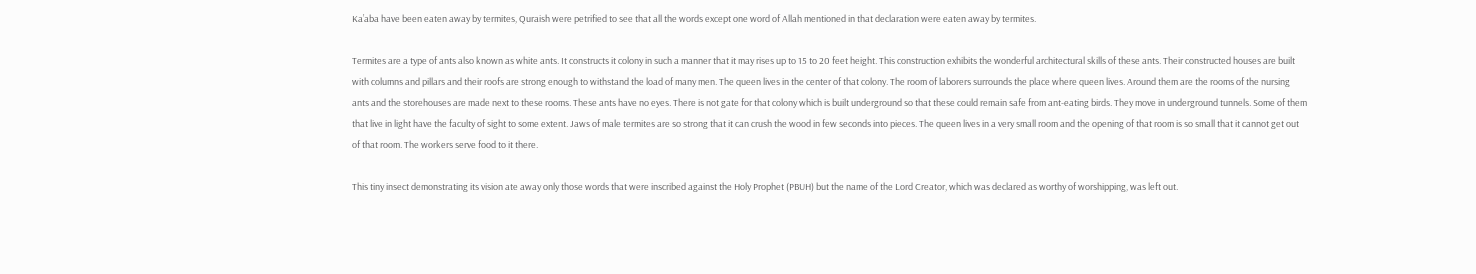Ka’aba have been eaten away by termites, Quraish were petrified to see that all the words except one word of Allah mentioned in that declaration were eaten away by termites.

Termites are a type of ants also known as white ants. It constructs it colony in such a manner that it may rises up to 15 to 20 feet height. This construction exhibits the wonderful architectural skills of these ants. Their constructed houses are built with columns and pillars and their roofs are strong enough to withstand the load of many men. The queen lives in the center of that colony. The room of laborers surrounds the place where queen lives. Around them are the rooms of the nursing ants and the storehouses are made next to these rooms. These ants have no eyes. There is not gate for that colony which is built underground so that these could remain safe from ant-eating birds. They move in underground tunnels. Some of them that live in light have the faculty of sight to some extent. Jaws of male termites are so strong that it can crush the wood in few seconds into pieces. The queen lives in a very small room and the opening of that room is so small that it cannot get out of that room. The workers serve food to it there.

This tiny insect demonstrating its vision ate away only those words that were inscribed against the Holy Prophet (PBUH) but the name of the Lord Creator, which was declared as worthy of worshipping, was left out.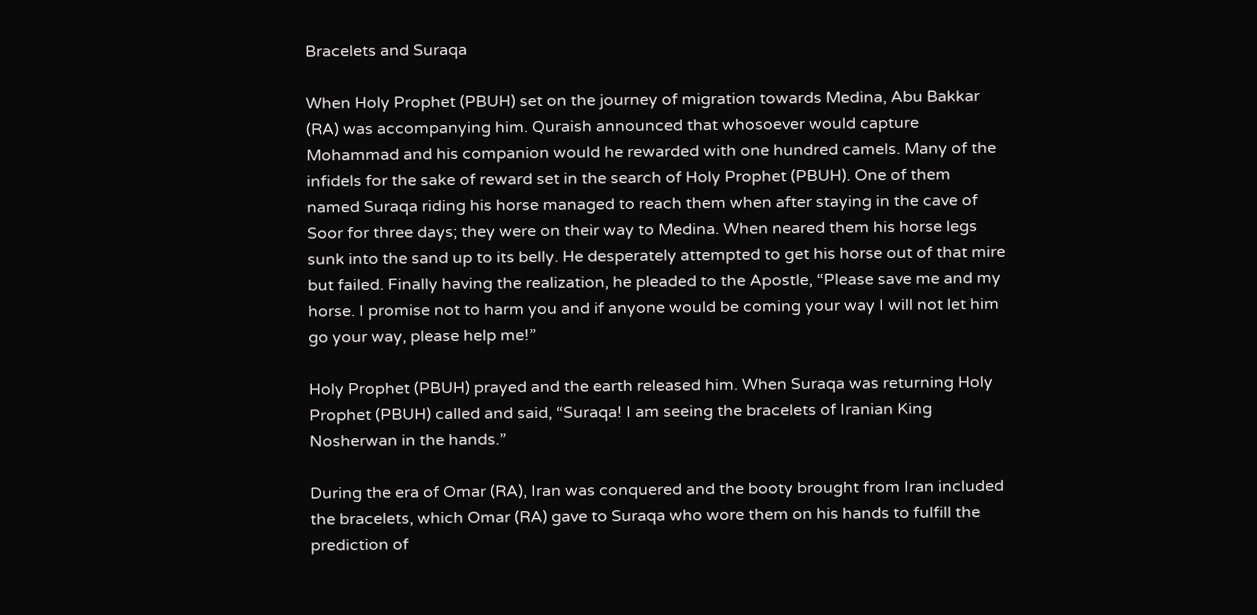Bracelets and Suraqa

When Holy Prophet (PBUH) set on the journey of migration towards Medina, Abu Bakkar (RA) was accompanying him. Quraish announced that whosoever would capture Mohammad and his companion would he rewarded with one hundred camels. Many of the infidels for the sake of reward set in the search of Holy Prophet (PBUH). One of them named Suraqa riding his horse managed to reach them when after staying in the cave of Soor for three days; they were on their way to Medina. When neared them his horse legs sunk into the sand up to its belly. He desperately attempted to get his horse out of that mire but failed. Finally having the realization, he pleaded to the Apostle, “Please save me and my horse. I promise not to harm you and if anyone would be coming your way I will not let him go your way, please help me!”

Holy Prophet (PBUH) prayed and the earth released him. When Suraqa was returning Holy Prophet (PBUH) called and said, “Suraqa! I am seeing the bracelets of Iranian King Nosherwan in the hands.”

During the era of Omar (RA), Iran was conquered and the booty brought from Iran included the bracelets, which Omar (RA) gave to Suraqa who wore them on his hands to fulfill the prediction of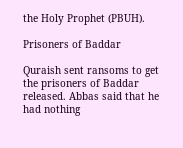the Holy Prophet (PBUH).

Prisoners of Baddar

Quraish sent ransoms to get the prisoners of Baddar released. Abbas said that he had nothing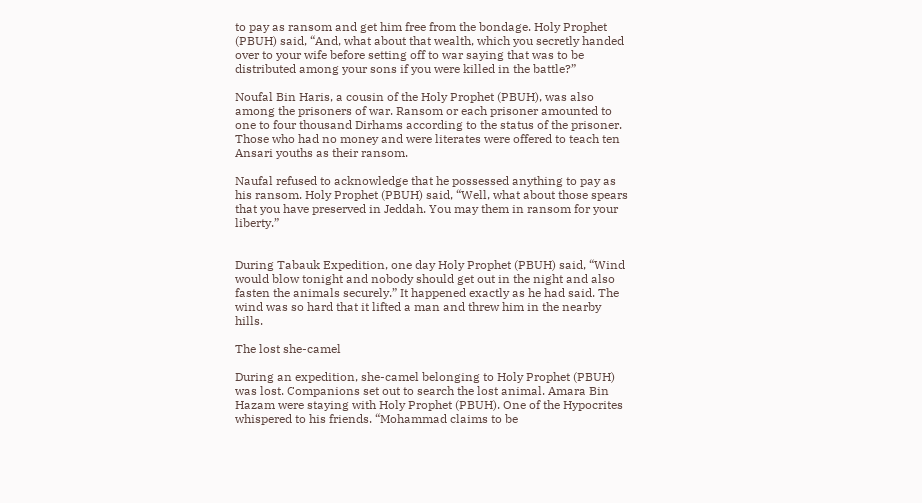to pay as ransom and get him free from the bondage. Holy Prophet (PBUH) said, “And, what about that wealth, which you secretly handed over to your wife before setting off to war saying that was to be distributed among your sons if you were killed in the battle?”

Noufal Bin Haris, a cousin of the Holy Prophet (PBUH), was also among the prisoners of war. Ransom or each prisoner amounted to one to four thousand Dirhams according to the status of the prisoner. Those who had no money and were literates were offered to teach ten Ansari youths as their ransom.

Naufal refused to acknowledge that he possessed anything to pay as his ransom. Holy Prophet (PBUH) said, “Well, what about those spears that you have preserved in Jeddah. You may them in ransom for your liberty.”


During Tabauk Expedition, one day Holy Prophet (PBUH) said, “Wind would blow tonight and nobody should get out in the night and also fasten the animals securely.” It happened exactly as he had said. The wind was so hard that it lifted a man and threw him in the nearby hills.

The lost she-camel

During an expedition, she-camel belonging to Holy Prophet (PBUH) was lost. Companions set out to search the lost animal. Amara Bin Hazam were staying with Holy Prophet (PBUH). One of the Hypocrites whispered to his friends. “Mohammad claims to be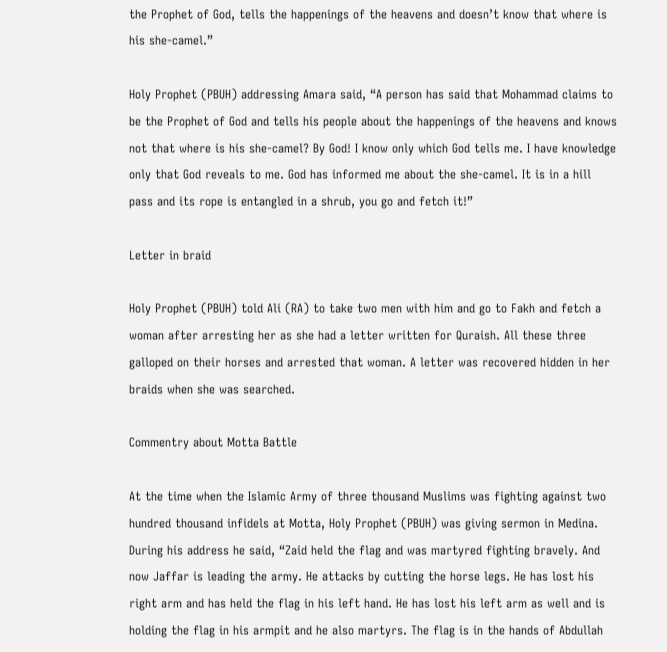the Prophet of God, tells the happenings of the heavens and doesn’t know that where is his she-camel.”

Holy Prophet (PBUH) addressing Amara said, “A person has said that Mohammad claims to be the Prophet of God and tells his people about the happenings of the heavens and knows not that where is his she-camel? By God! I know only which God tells me. I have knowledge only that God reveals to me. God has informed me about the she-camel. It is in a hill pass and its rope is entangled in a shrub, you go and fetch it!”

Letter in braid

Holy Prophet (PBUH) told Ali (RA) to take two men with him and go to Fakh and fetch a woman after arresting her as she had a letter written for Quraish. All these three galloped on their horses and arrested that woman. A letter was recovered hidden in her braids when she was searched.

Commentry about Motta Battle

At the time when the Islamic Army of three thousand Muslims was fighting against two hundred thousand infidels at Motta, Holy Prophet (PBUH) was giving sermon in Medina. During his address he said, “Zaid held the flag and was martyred fighting bravely. And now Jaffar is leading the army. He attacks by cutting the horse legs. He has lost his right arm and has held the flag in his left hand. He has lost his left arm as well and is holding the flag in his armpit and he also martyrs. The flag is in the hands of Abdullah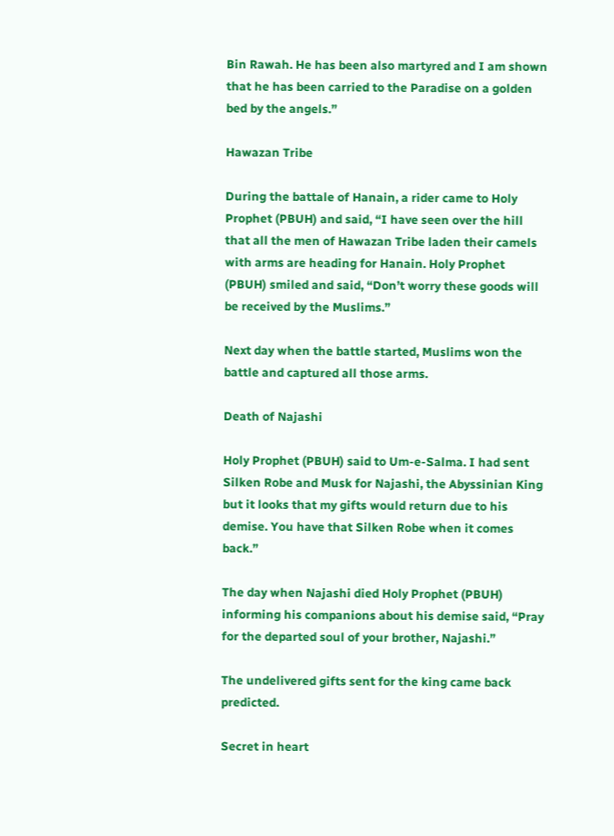Bin Rawah. He has been also martyred and I am shown that he has been carried to the Paradise on a golden bed by the angels.”

Hawazan Tribe

During the battale of Hanain, a rider came to Holy Prophet (PBUH) and said, “I have seen over the hill that all the men of Hawazan Tribe laden their camels with arms are heading for Hanain. Holy Prophet (PBUH) smiled and said, “Don’t worry these goods will be received by the Muslims.”

Next day when the battle started, Muslims won the battle and captured all those arms.

Death of Najashi

Holy Prophet (PBUH) said to Um-e-Salma. I had sent Silken Robe and Musk for Najashi, the Abyssinian King but it looks that my gifts would return due to his demise. You have that Silken Robe when it comes back.”

The day when Najashi died Holy Prophet (PBUH) informing his companions about his demise said, “Pray for the departed soul of your brother, Najashi.”

The undelivered gifts sent for the king came back predicted.

Secret in heart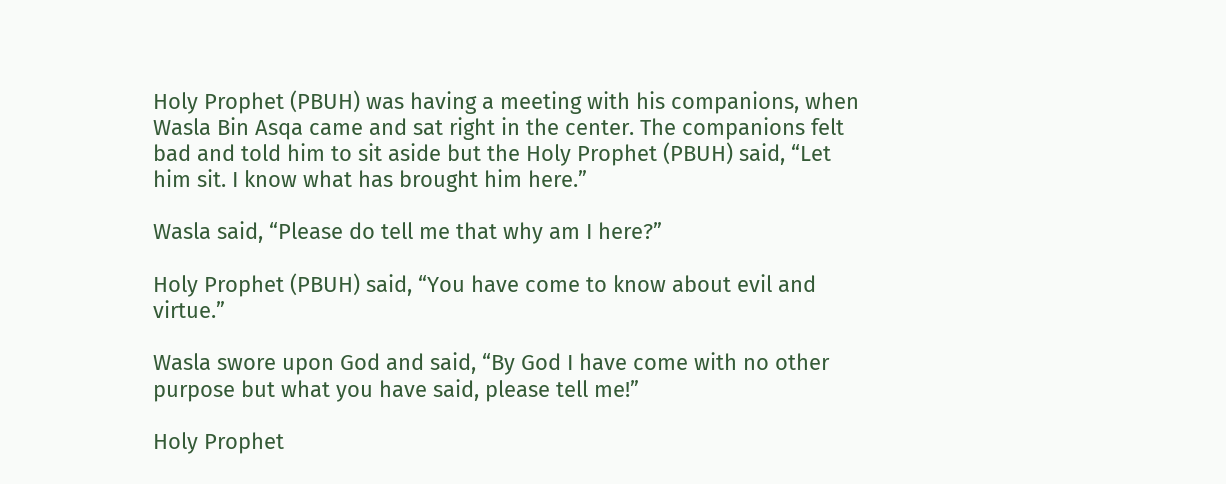Holy Prophet (PBUH) was having a meeting with his companions, when Wasla Bin Asqa came and sat right in the center. The companions felt bad and told him to sit aside but the Holy Prophet (PBUH) said, “Let him sit. I know what has brought him here.”

Wasla said, “Please do tell me that why am I here?”

Holy Prophet (PBUH) said, “You have come to know about evil and virtue.”

Wasla swore upon God and said, “By God I have come with no other purpose but what you have said, please tell me!”

Holy Prophet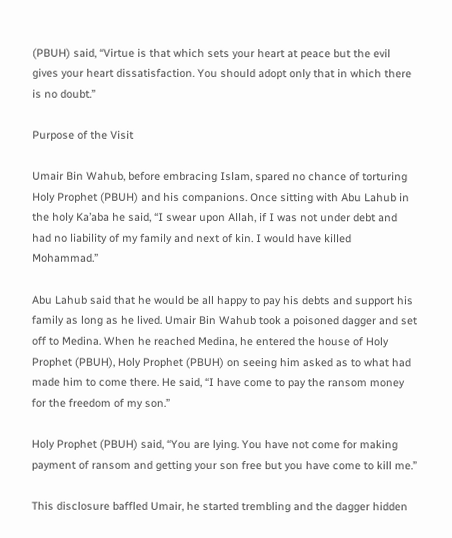(PBUH) said, “Virtue is that which sets your heart at peace but the evil gives your heart dissatisfaction. You should adopt only that in which there is no doubt.”

Purpose of the Visit

Umair Bin Wahub, before embracing Islam, spared no chance of torturing Holy Prophet (PBUH) and his companions. Once sitting with Abu Lahub in the holy Ka’aba he said, “I swear upon Allah, if I was not under debt and had no liability of my family and next of kin. I would have killed Mohammad.”

Abu Lahub said that he would be all happy to pay his debts and support his family as long as he lived. Umair Bin Wahub took a poisoned dagger and set off to Medina. When he reached Medina, he entered the house of Holy Prophet (PBUH), Holy Prophet (PBUH) on seeing him asked as to what had made him to come there. He said, “I have come to pay the ransom money for the freedom of my son.”

Holy Prophet (PBUH) said, “You are lying. You have not come for making payment of ransom and getting your son free but you have come to kill me.”

This disclosure baffled Umair, he started trembling and the dagger hidden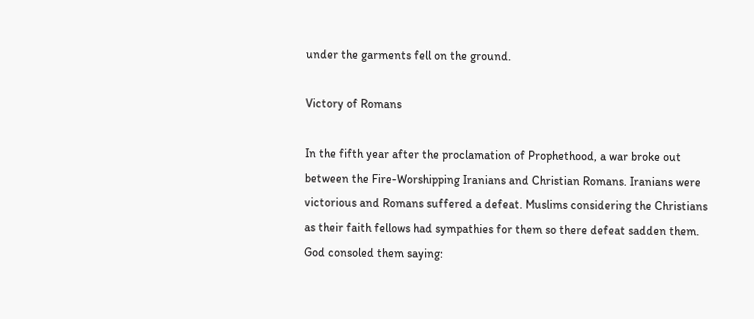under the garments fell on the ground.

Victory of Romans

In the fifth year after the proclamation of Prophethood, a war broke out between the Fire-Worshipping Iranians and Christian Romans. Iranians were victorious and Romans suffered a defeat. Muslims considering the Christians as their faith fellows had sympathies for them so there defeat sadden them. God consoled them saying: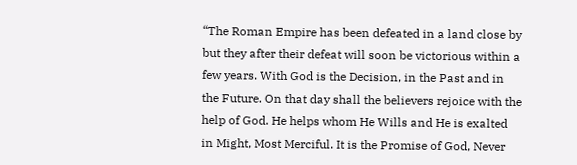“The Roman Empire has been defeated in a land close by but they after their defeat will soon be victorious within a few years. With God is the Decision, in the Past and in the Future. On that day shall the believers rejoice with the help of God. He helps whom He Wills and He is exalted in Might, Most Merciful. It is the Promise of God, Never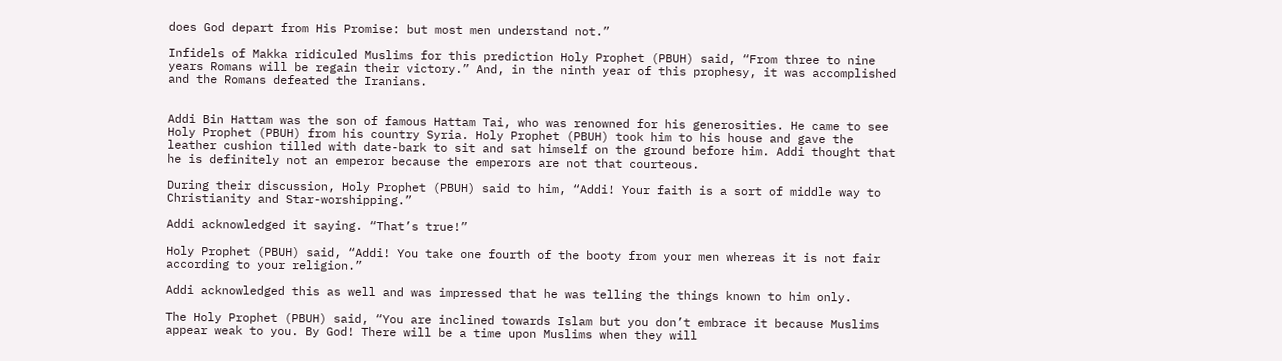does God depart from His Promise: but most men understand not.”

Infidels of Makka ridiculed Muslims for this prediction Holy Prophet (PBUH) said, “From three to nine years Romans will be regain their victory.” And, in the ninth year of this prophesy, it was accomplished and the Romans defeated the Iranians.


Addi Bin Hattam was the son of famous Hattam Tai, who was renowned for his generosities. He came to see Holy Prophet (PBUH) from his country Syria. Holy Prophet (PBUH) took him to his house and gave the leather cushion tilled with date-bark to sit and sat himself on the ground before him. Addi thought that he is definitely not an emperor because the emperors are not that courteous.

During their discussion, Holy Prophet (PBUH) said to him, “Addi! Your faith is a sort of middle way to Christianity and Star-worshipping.”

Addi acknowledged it saying. “That’s true!”

Holy Prophet (PBUH) said, “Addi! You take one fourth of the booty from your men whereas it is not fair according to your religion.”

Addi acknowledged this as well and was impressed that he was telling the things known to him only.

The Holy Prophet (PBUH) said, “You are inclined towards Islam but you don’t embrace it because Muslims appear weak to you. By God! There will be a time upon Muslims when they will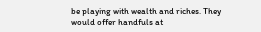be playing with wealth and riches. They would offer handfuls at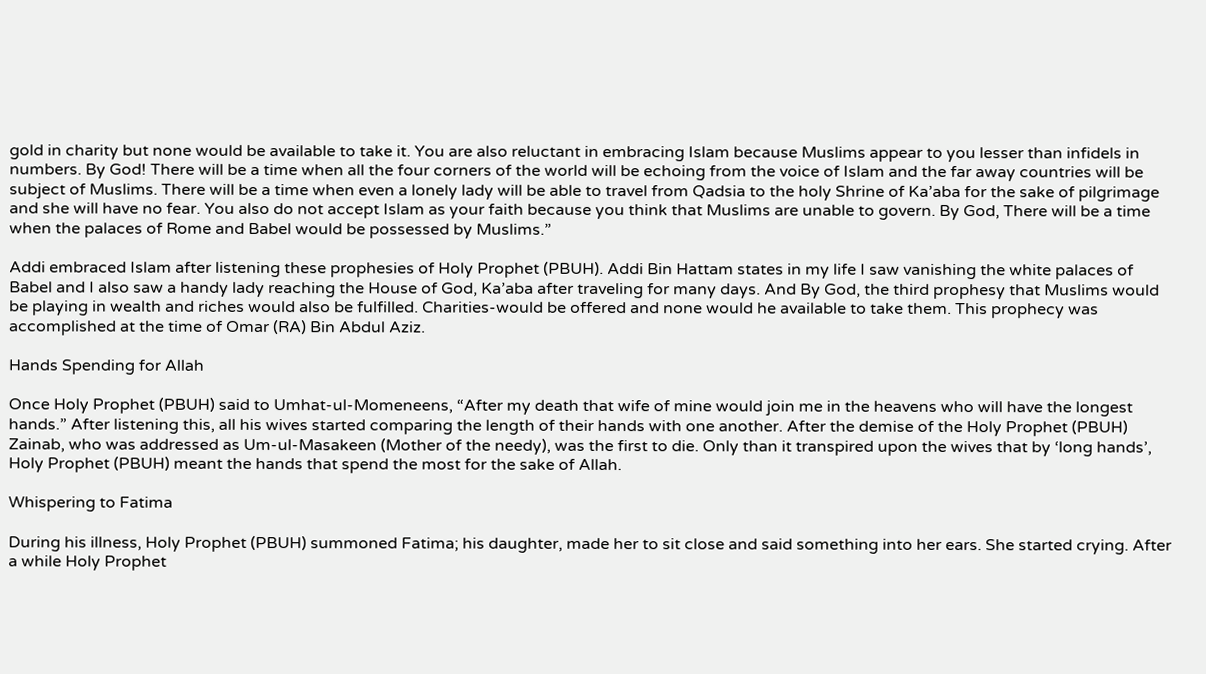gold in charity but none would be available to take it. You are also reluctant in embracing Islam because Muslims appear to you lesser than infidels in numbers. By God! There will be a time when all the four corners of the world will be echoing from the voice of Islam and the far away countries will be subject of Muslims. There will be a time when even a lonely lady will be able to travel from Qadsia to the holy Shrine of Ka’aba for the sake of pilgrimage and she will have no fear. You also do not accept Islam as your faith because you think that Muslims are unable to govern. By God, There will be a time when the palaces of Rome and Babel would be possessed by Muslims.”

Addi embraced Islam after listening these prophesies of Holy Prophet (PBUH). Addi Bin Hattam states in my life I saw vanishing the white palaces of Babel and I also saw a handy lady reaching the House of God, Ka’aba after traveling for many days. And By God, the third prophesy that Muslims would be playing in wealth and riches would also be fulfilled. Charities-would be offered and none would he available to take them. This prophecy was accomplished at the time of Omar (RA) Bin Abdul Aziz.

Hands Spending for Allah

Once Holy Prophet (PBUH) said to Umhat-ul-Momeneens, “After my death that wife of mine would join me in the heavens who will have the longest hands.” After listening this, all his wives started comparing the length of their hands with one another. After the demise of the Holy Prophet (PBUH) Zainab, who was addressed as Um-ul-Masakeen (Mother of the needy), was the first to die. Only than it transpired upon the wives that by ‘long hands’, Holy Prophet (PBUH) meant the hands that spend the most for the sake of Allah.

Whispering to Fatima

During his illness, Holy Prophet (PBUH) summoned Fatima; his daughter, made her to sit close and said something into her ears. She started crying. After a while Holy Prophet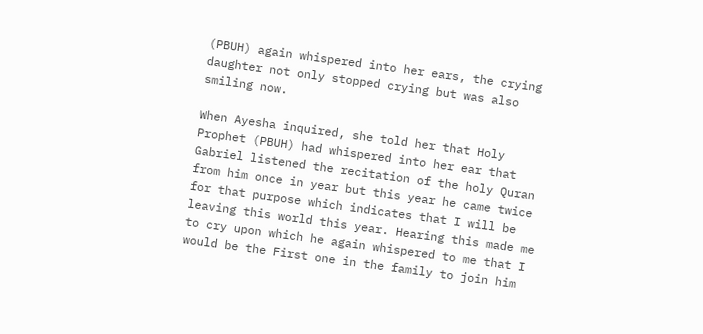(PBUH) again whispered into her ears, the crying daughter not only stopped crying but was also smiling now.

When Ayesha inquired, she told her that Holy Prophet (PBUH) had whispered into her ear that Gabriel listened the recitation of the holy Quran from him once in year but this year he came twice for that purpose which indicates that I will be leaving this world this year. Hearing this made me to cry upon which he again whispered to me that I would be the First one in the family to join him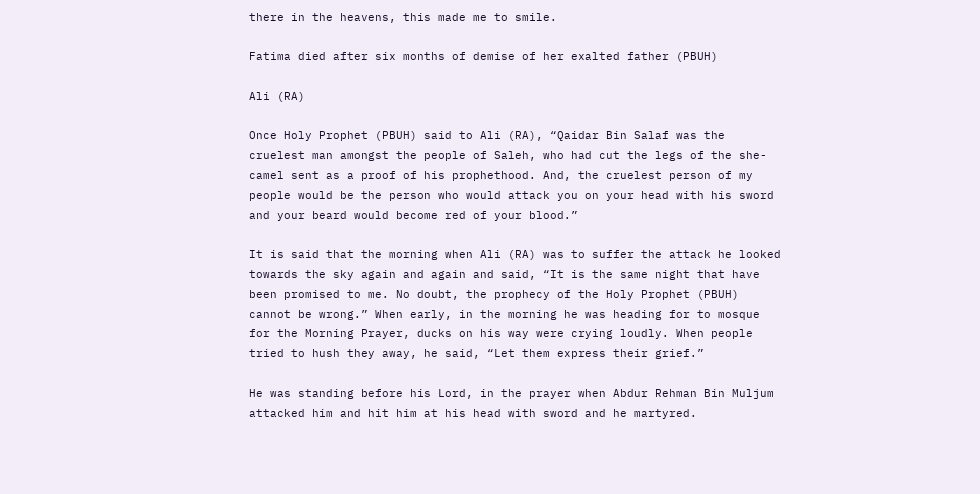there in the heavens, this made me to smile.

Fatima died after six months of demise of her exalted father (PBUH)

Ali (RA)

Once Holy Prophet (PBUH) said to Ali (RA), “Qaidar Bin Salaf was the cruelest man amongst the people of Saleh, who had cut the legs of the she-camel sent as a proof of his prophethood. And, the cruelest person of my people would be the person who would attack you on your head with his sword and your beard would become red of your blood.”

It is said that the morning when Ali (RA) was to suffer the attack he looked towards the sky again and again and said, “It is the same night that have been promised to me. No doubt, the prophecy of the Holy Prophet (PBUH) cannot be wrong.” When early, in the morning he was heading for to mosque for the Morning Prayer, ducks on his way were crying loudly. When people tried to hush they away, he said, “Let them express their grief.”

He was standing before his Lord, in the prayer when Abdur Rehman Bin Muljum attacked him and hit him at his head with sword and he martyred.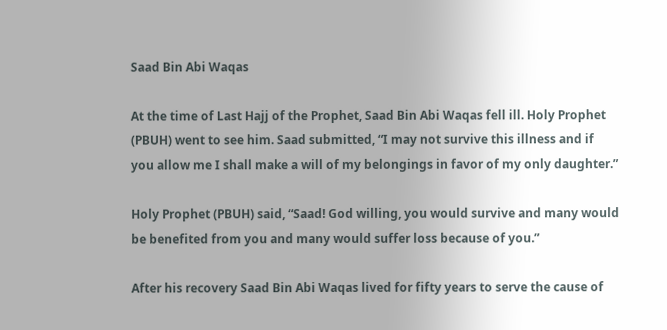Saad Bin Abi Waqas

At the time of Last Hajj of the Prophet, Saad Bin Abi Waqas fell ill. Holy Prophet (PBUH) went to see him. Saad submitted, “I may not survive this illness and if you allow me I shall make a will of my belongings in favor of my only daughter.”

Holy Prophet (PBUH) said, “Saad! God willing, you would survive and many would be benefited from you and many would suffer loss because of you.”

After his recovery Saad Bin Abi Waqas lived for fifty years to serve the cause of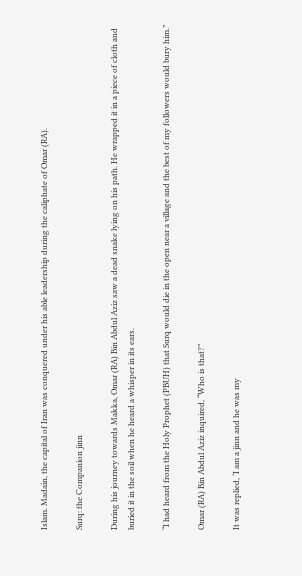Islam. Madain, the capital of Iran was conquered under his able leadership during the caliphate of Omar (RA).

Surq: the Companion jinn

During his journey towards Makka, Omar (RA) Bin Abdul Aziz saw a dead snake lying on his path. He wrapped it in a piece of cloth and buried it in the soil when he heard a whisper in its ears.

“I had heard from the Holy Prophet (PBUH) that Surq would die in the open near a village and the best of my followers would bury him.”

Omar (RA) Bin Abdul Aziz inquired, “Who is that?”

It was replied, ‘I am a jinn and he was my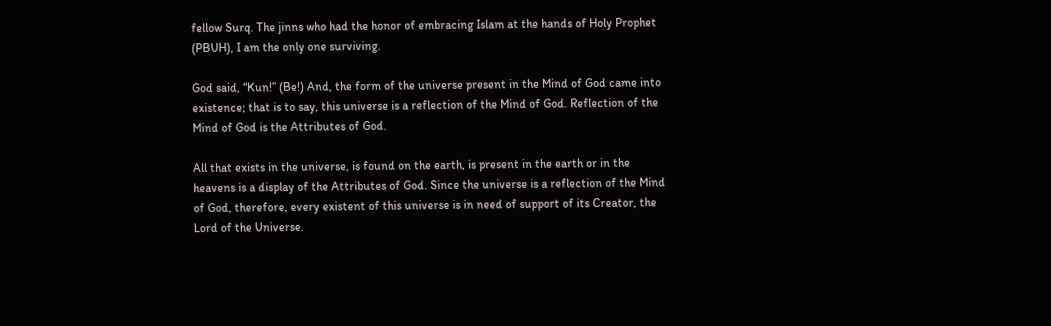fellow Surq. The jinns who had the honor of embracing Islam at the hands of Holy Prophet (PBUH), I am the only one surviving.

God said, “Kun!” (Be!) And, the form of the universe present in the Mind of God came into existence; that is to say, this universe is a reflection of the Mind of God. Reflection of the Mind of God is the Attributes of God.

All that exists in the universe, is found on the earth, is present in the earth or in the heavens is a display of the Attributes of God. Since the universe is a reflection of the Mind of God, therefore, every existent of this universe is in need of support of its Creator, the Lord of the Universe.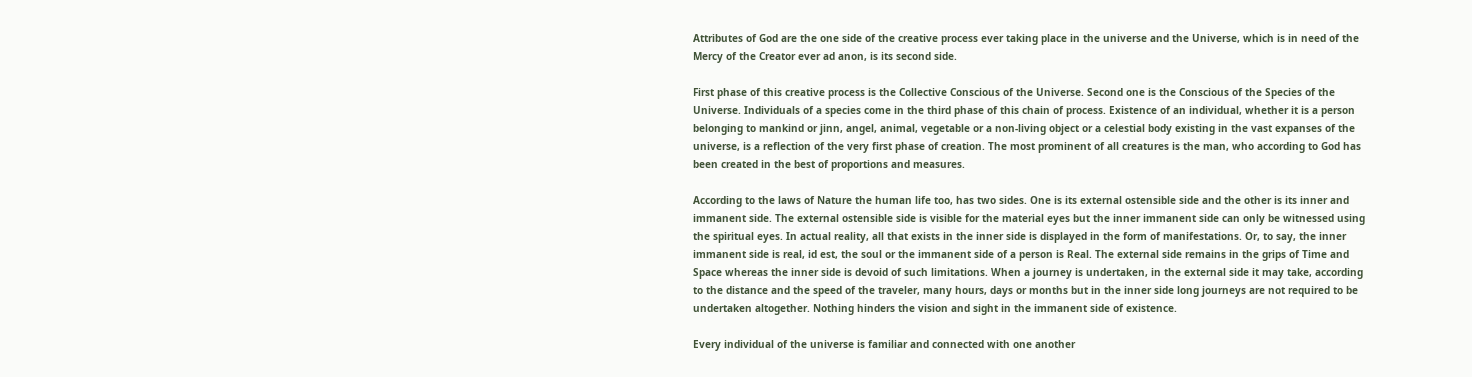Attributes of God are the one side of the creative process ever taking place in the universe and the Universe, which is in need of the Mercy of the Creator ever ad anon, is its second side.

First phase of this creative process is the Collective Conscious of the Universe. Second one is the Conscious of the Species of the Universe. Individuals of a species come in the third phase of this chain of process. Existence of an individual, whether it is a person belonging to mankind or jinn, angel, animal, vegetable or a non-living object or a celestial body existing in the vast expanses of the universe, is a reflection of the very first phase of creation. The most prominent of all creatures is the man, who according to God has been created in the best of proportions and measures.

According to the laws of Nature the human life too, has two sides. One is its external ostensible side and the other is its inner and immanent side. The external ostensible side is visible for the material eyes but the inner immanent side can only be witnessed using the spiritual eyes. In actual reality, all that exists in the inner side is displayed in the form of manifestations. Or, to say, the inner immanent side is real, id est, the soul or the immanent side of a person is Real. The external side remains in the grips of Time and Space whereas the inner side is devoid of such limitations. When a journey is undertaken, in the external side it may take, according to the distance and the speed of the traveler, many hours, days or months but in the inner side long journeys are not required to be undertaken altogether. Nothing hinders the vision and sight in the immanent side of existence.

Every individual of the universe is familiar and connected with one another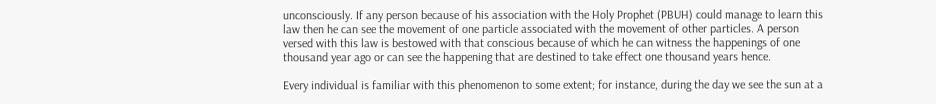unconsciously. If any person because of his association with the Holy Prophet (PBUH) could manage to learn this law then he can see the movement of one particle associated with the movement of other particles. A person versed with this law is bestowed with that conscious because of which he can witness the happenings of one thousand year ago or can see the happening that are destined to take effect one thousand years hence.

Every individual is familiar with this phenomenon to some extent; for instance, during the day we see the sun at a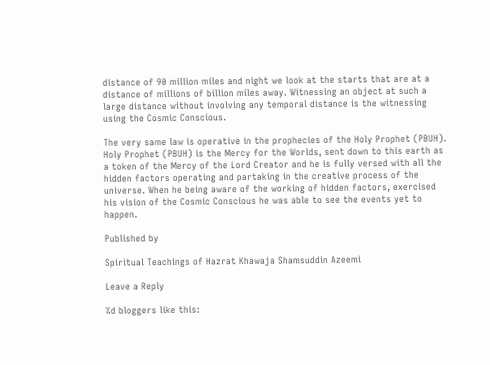distance of 90 million miles and night we look at the starts that are at a distance of millions of billion miles away. Witnessing an object at such a large distance without involving any temporal distance is the witnessing using the Cosmic Conscious.

The very same law is operative in the prophecies of the Holy Prophet (PBUH). Holy Prophet (PBUH) is the Mercy for the Worlds, sent down to this earth as a token of the Mercy of the Lord Creator and he is fully versed with all the hidden factors operating and partaking in the creative process of the universe. When he being aware of the working of hidden factors, exercised his vision of the Cosmic Conscious he was able to see the events yet to happen.

Published by

Spiritual Teachings of Hazrat Khawaja Shamsuddin Azeemi

Leave a Reply

%d bloggers like this: